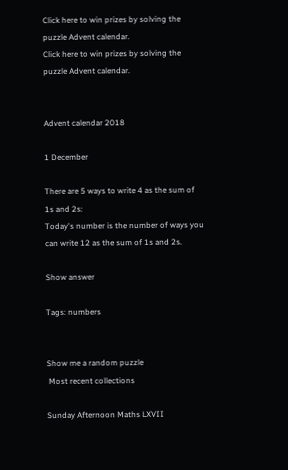Click here to win prizes by solving the puzzle Advent calendar.
Click here to win prizes by solving the puzzle Advent calendar.


Advent calendar 2018

1 December

There are 5 ways to write 4 as the sum of 1s and 2s:
Today's number is the number of ways you can write 12 as the sum of 1s and 2s.

Show answer

Tags: numbers


Show me a random puzzle
 Most recent collections

Sunday Afternoon Maths LXVII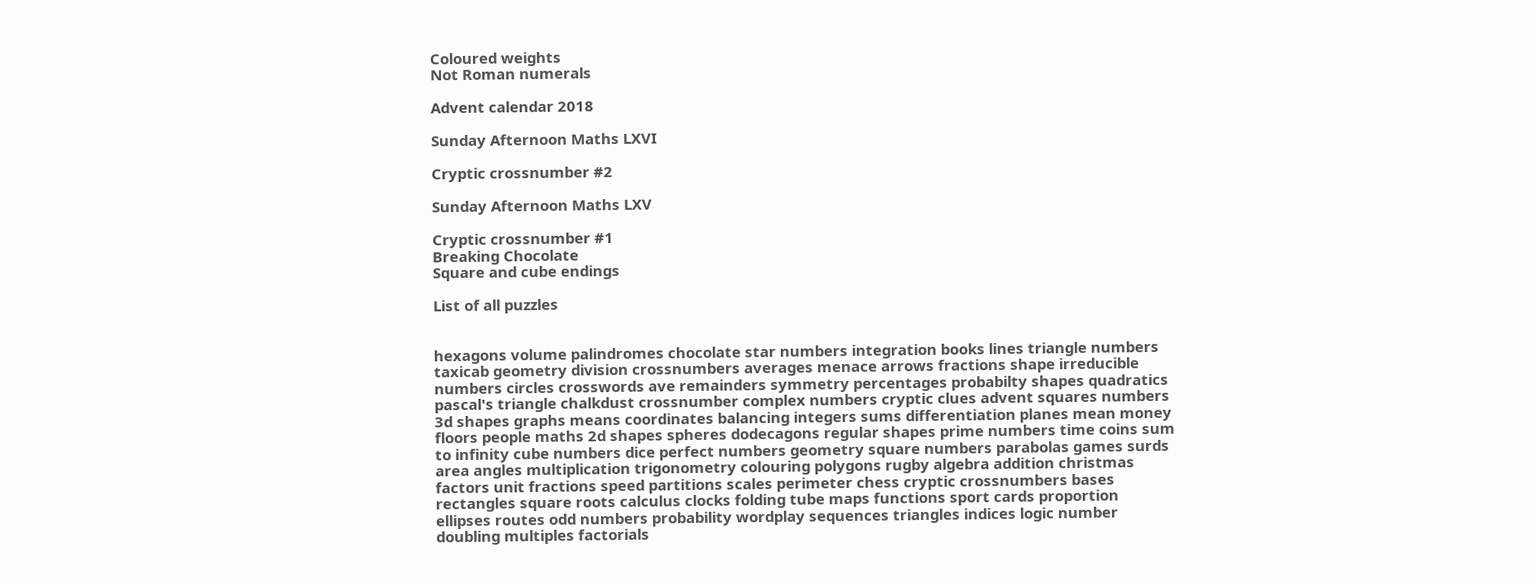Coloured weights
Not Roman numerals

Advent calendar 2018

Sunday Afternoon Maths LXVI

Cryptic crossnumber #2

Sunday Afternoon Maths LXV

Cryptic crossnumber #1
Breaking Chocolate
Square and cube endings

List of all puzzles


hexagons volume palindromes chocolate star numbers integration books lines triangle numbers taxicab geometry division crossnumbers averages menace arrows fractions shape irreducible numbers circles crosswords ave remainders symmetry percentages probabilty shapes quadratics pascal's triangle chalkdust crossnumber complex numbers cryptic clues advent squares numbers 3d shapes graphs means coordinates balancing integers sums differentiation planes mean money floors people maths 2d shapes spheres dodecagons regular shapes prime numbers time coins sum to infinity cube numbers dice perfect numbers geometry square numbers parabolas games surds area angles multiplication trigonometry colouring polygons rugby algebra addition christmas factors unit fractions speed partitions scales perimeter chess cryptic crossnumbers bases rectangles square roots calculus clocks folding tube maps functions sport cards proportion ellipses routes odd numbers probability wordplay sequences triangles indices logic number doubling multiples factorials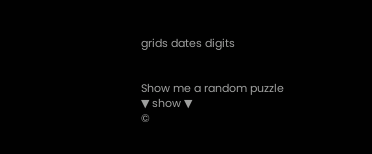grids dates digits


Show me a random puzzle
▼ show ▼
©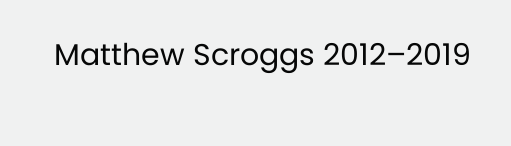Matthew Scroggs 2012–2019